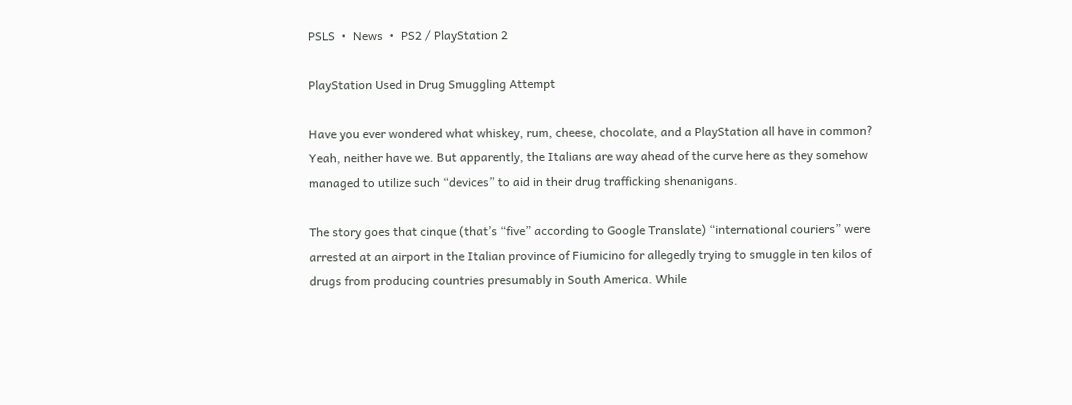PSLS  •  News  •  PS2 / PlayStation 2

PlayStation Used in Drug Smuggling Attempt

Have you ever wondered what whiskey, rum, cheese, chocolate, and a PlayStation all have in common? Yeah, neither have we. But apparently, the Italians are way ahead of the curve here as they somehow managed to utilize such “devices” to aid in their drug trafficking shenanigans.

The story goes that cinque (that’s “five” according to Google Translate) “international couriers” were arrested at an airport in the Italian province of Fiumicino for allegedly trying to smuggle in ten kilos of drugs from producing countries presumably in South America. While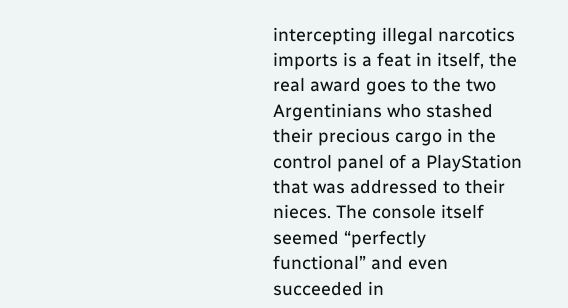intercepting illegal narcotics imports is a feat in itself, the real award goes to the two Argentinians who stashed their precious cargo in the control panel of a PlayStation that was addressed to their nieces. The console itself seemed “perfectly functional” and even succeeded in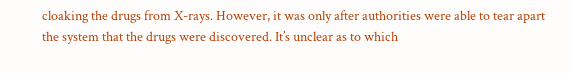cloaking the drugs from X-rays. However, it was only after authorities were able to tear apart the system that the drugs were discovered. It’s unclear as to which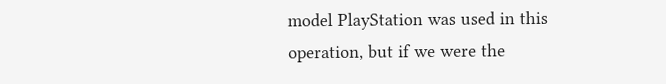model PlayStation was used in this operation, but if we were the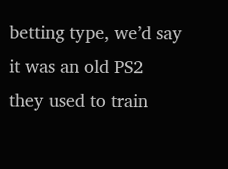betting type, we’d say it was an old PS2 they used to train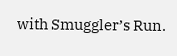with Smuggler’s Run.